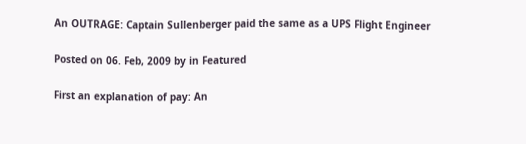An OUTRAGE: Captain Sullenberger paid the same as a UPS Flight Engineer

Posted on 06. Feb, 2009 by in Featured

First an explanation of pay: An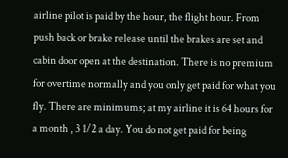airline pilot is paid by the hour, the flight hour. From push back or brake release until the brakes are set and cabin door open at the destination. There is no premium for overtime normally and you only get paid for what you fly. There are minimums; at my airline it is 64 hours for a month , 3 1/2 a day. You do not get paid for being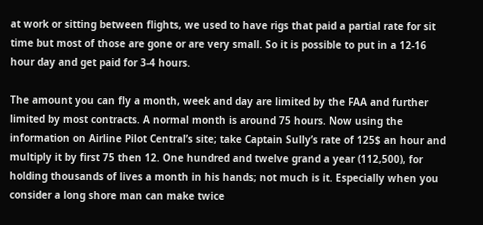at work or sitting between flights, we used to have rigs that paid a partial rate for sit time but most of those are gone or are very small. So it is possible to put in a 12-16 hour day and get paid for 3-4 hours.

The amount you can fly a month, week and day are limited by the FAA and further limited by most contracts. A normal month is around 75 hours. Now using the information on Airline Pilot Central’s site; take Captain Sully’s rate of 125$ an hour and multiply it by first 75 then 12. One hundred and twelve grand a year (112,500), for holding thousands of lives a month in his hands; not much is it. Especially when you consider a long shore man can make twice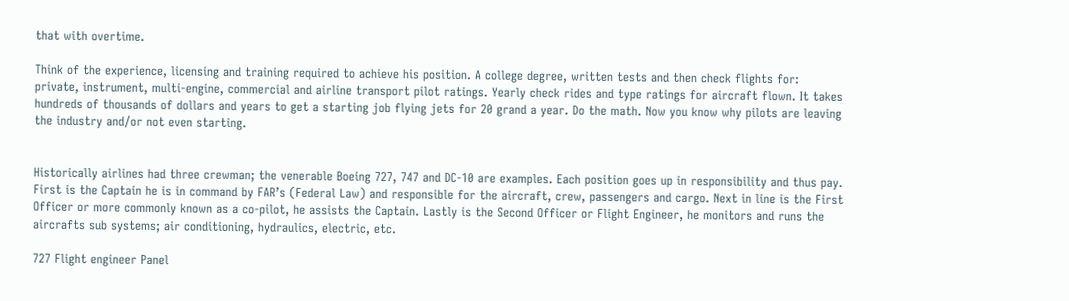that with overtime.

Think of the experience, licensing and training required to achieve his position. A college degree, written tests and then check flights for: private, instrument, multi-engine, commercial and airline transport pilot ratings. Yearly check rides and type ratings for aircraft flown. It takes hundreds of thousands of dollars and years to get a starting job flying jets for 20 grand a year. Do the math. Now you know why pilots are leaving the industry and/or not even starting.


Historically airlines had three crewman; the venerable Boeing 727, 747 and DC-10 are examples. Each position goes up in responsibility and thus pay. First is the Captain he is in command by FAR’s (Federal Law) and responsible for the aircraft, crew, passengers and cargo. Next in line is the First Officer or more commonly known as a co-pilot, he assists the Captain. Lastly is the Second Officer or Flight Engineer, he monitors and runs the aircrafts sub systems; air conditioning, hydraulics, electric, etc.

727 Flight engineer Panel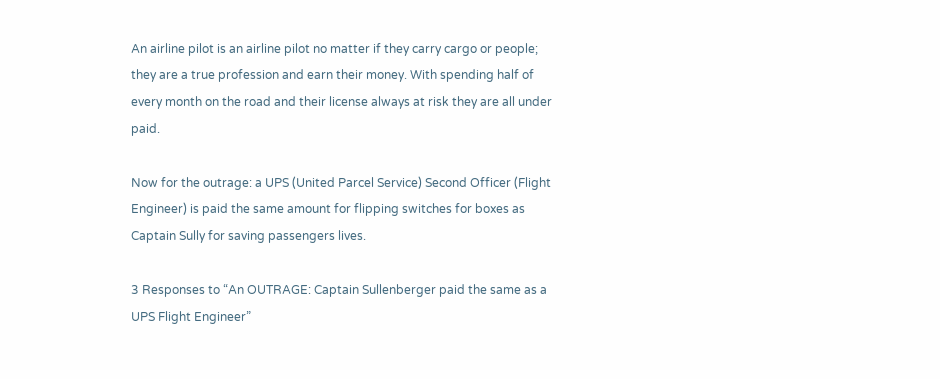An airline pilot is an airline pilot no matter if they carry cargo or people; they are a true profession and earn their money. With spending half of every month on the road and their license always at risk they are all under paid.

Now for the outrage: a UPS (United Parcel Service) Second Officer (Flight Engineer) is paid the same amount for flipping switches for boxes as Captain Sully for saving passengers lives.

3 Responses to “An OUTRAGE: Captain Sullenberger paid the same as a UPS Flight Engineer”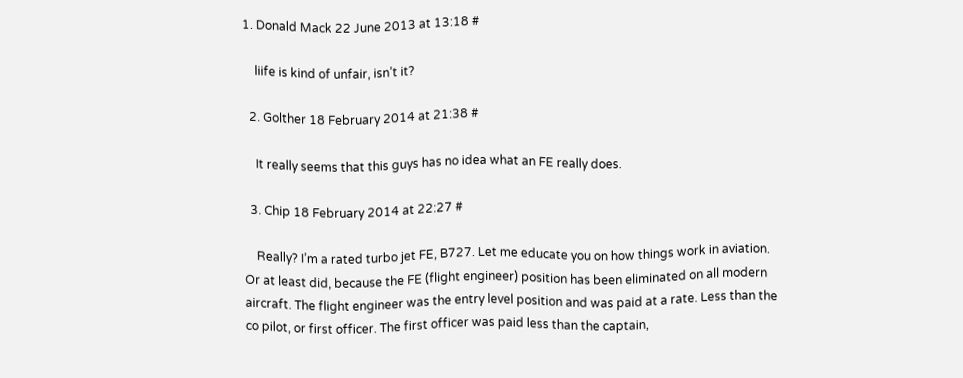1. Donald Mack 22 June 2013 at 13:18 #

    liife is kind of unfair, isn’t it?

  2. Golther 18 February 2014 at 21:38 #

    It really seems that this guys has no idea what an FE really does.

  3. Chip 18 February 2014 at 22:27 #

    Really? I’m a rated turbo jet FE, B727. Let me educate you on how things work in aviation. Or at least did, because the FE (flight engineer) position has been eliminated on all modern aircraft. The flight engineer was the entry level position and was paid at a rate. Less than the co pilot, or first officer. The first officer was paid less than the captain,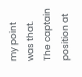my point was that. The captain position at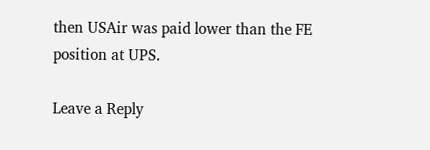then USAir was paid lower than the FE position at UPS.

Leave a Reply